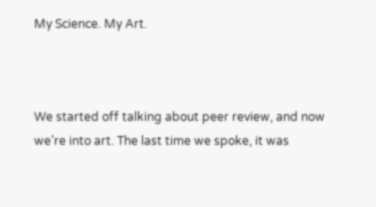My Science. My Art.



We started off talking about peer review, and now we’re into art. The last time we spoke, it was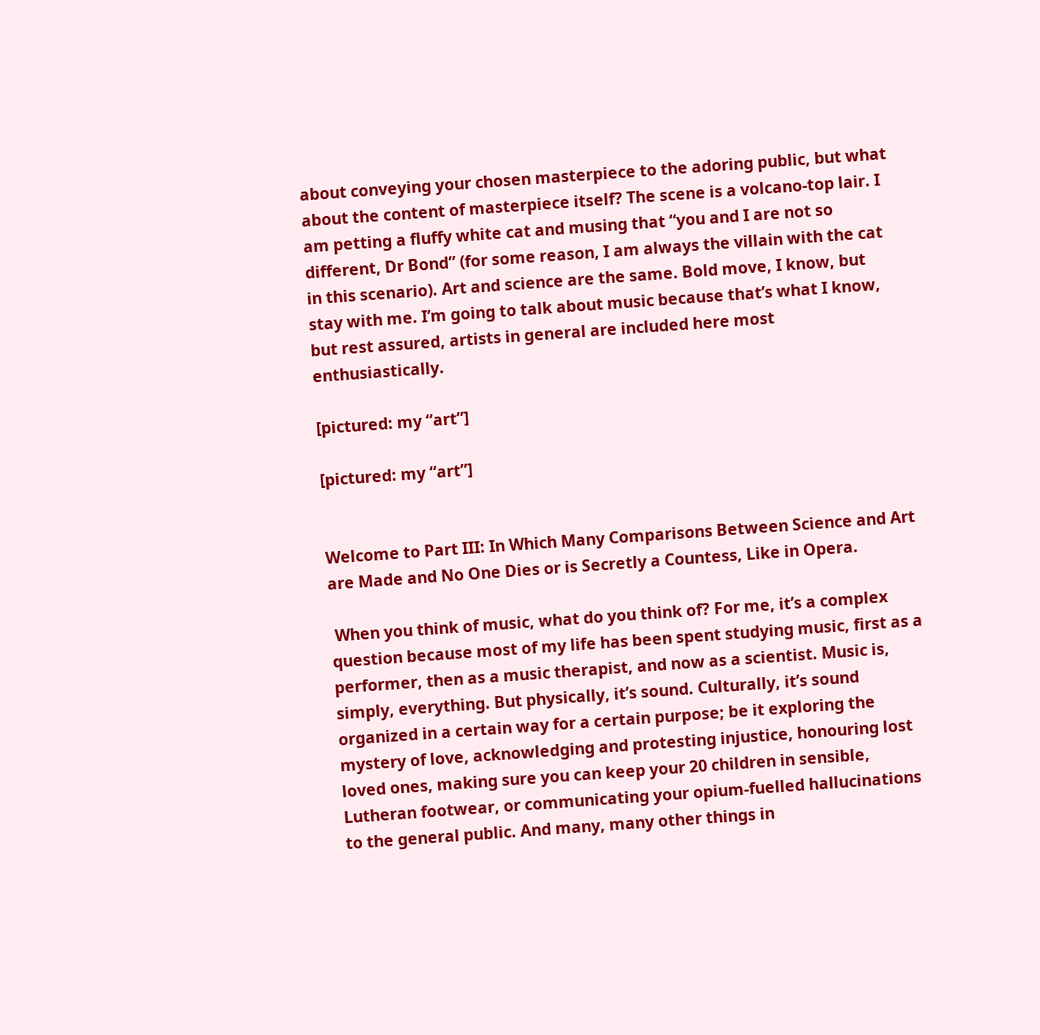about conveying your chosen masterpiece to the adoring public, but what about the content of masterpiece itself? The scene is a volcano-top lair. I am petting a fluffy white cat and musing that “you and I are not so different, Dr Bond” (for some reason, I am always the villain with the cat in this scenario). Art and science are the same. Bold move, I know, but stay with me. I’m going to talk about music because that’s what I know, but rest assured, artists in general are included here most enthusiastically.

[pictured: my “art”]

[pictured: my “art”]


Welcome to Part III: In Which Many Comparisons Between Science and Art are Made and No One Dies or is Secretly a Countess, Like in Opera.

 When you think of music, what do you think of? For me, it’s a complex question because most of my life has been spent studying music, first as a performer, then as a music therapist, and now as a scientist. Music is, simply, everything. But physically, it’s sound. Culturally, it’s sound organized in a certain way for a certain purpose; be it exploring the mystery of love, acknowledging and protesting injustice, honouring lost loved ones, making sure you can keep your 20 children in sensible, Lutheran footwear, or communicating your opium-fuelled hallucinations to the general public. And many, many other things in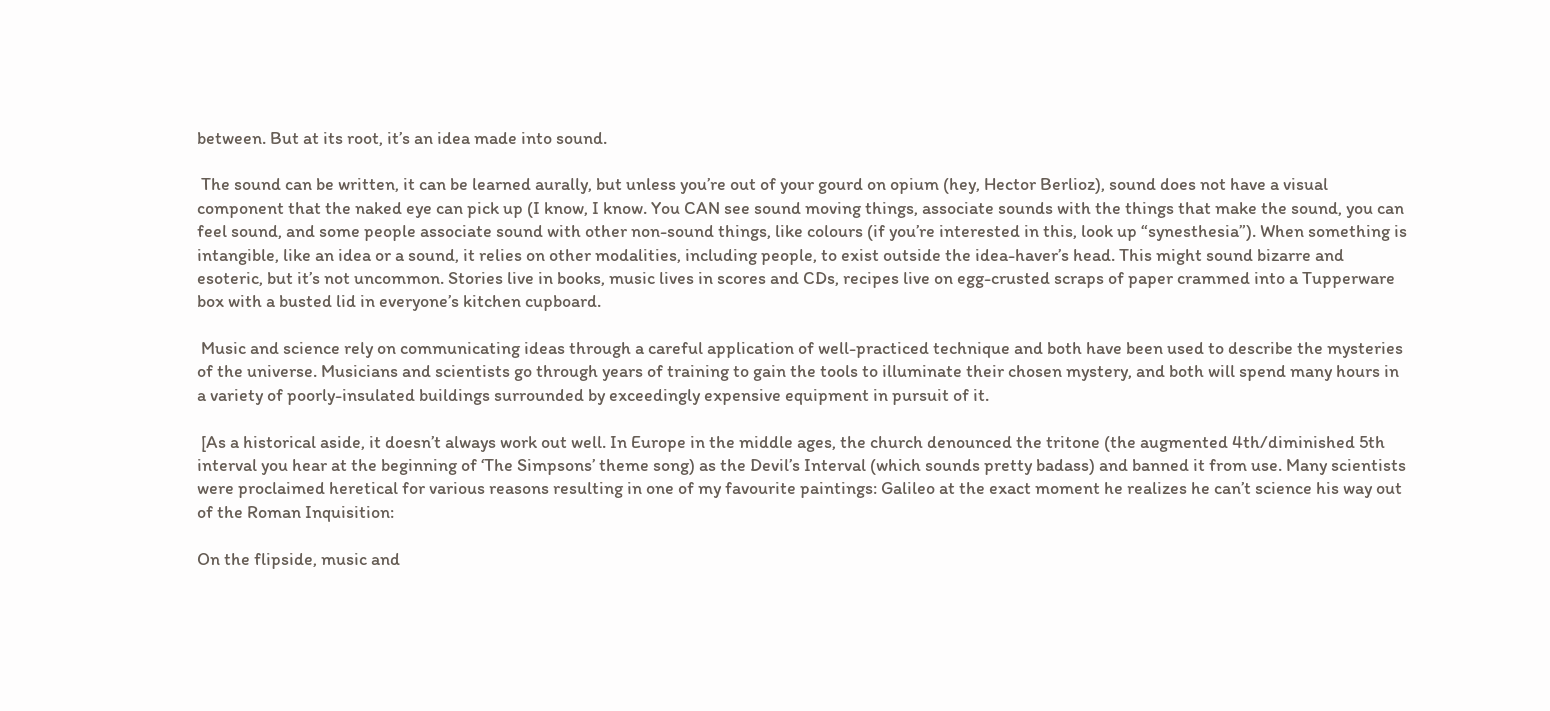between. But at its root, it’s an idea made into sound.

 The sound can be written, it can be learned aurally, but unless you’re out of your gourd on opium (hey, Hector Berlioz), sound does not have a visual component that the naked eye can pick up (I know, I know. You CAN see sound moving things, associate sounds with the things that make the sound, you can feel sound, and some people associate sound with other non-sound things, like colours (if you’re interested in this, look up “synesthesia”). When something is intangible, like an idea or a sound, it relies on other modalities, including people, to exist outside the idea-haver’s head. This might sound bizarre and esoteric, but it’s not uncommon. Stories live in books, music lives in scores and CDs, recipes live on egg-crusted scraps of paper crammed into a Tupperware box with a busted lid in everyone’s kitchen cupboard.

 Music and science rely on communicating ideas through a careful application of well-practiced technique and both have been used to describe the mysteries of the universe. Musicians and scientists go through years of training to gain the tools to illuminate their chosen mystery, and both will spend many hours in a variety of poorly-insulated buildings surrounded by exceedingly expensive equipment in pursuit of it.

 [As a historical aside, it doesn’t always work out well. In Europe in the middle ages, the church denounced the tritone (the augmented 4th/diminished 5th interval you hear at the beginning of ‘The Simpsons’ theme song) as the Devil’s Interval (which sounds pretty badass) and banned it from use. Many scientists were proclaimed heretical for various reasons resulting in one of my favourite paintings: Galileo at the exact moment he realizes he can’t science his way out of the Roman Inquisition:

On the flipside, music and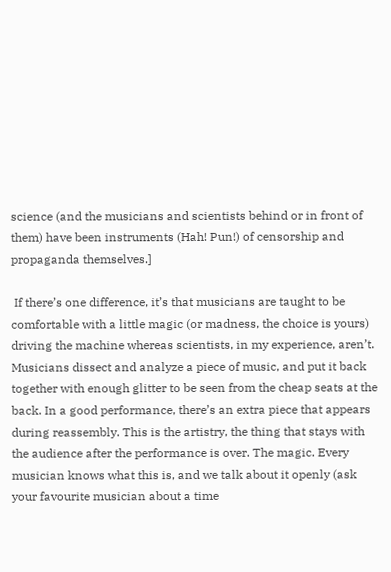science (and the musicians and scientists behind or in front of them) have been instruments (Hah! Pun!) of censorship and propaganda themselves.]

 If there’s one difference, it’s that musicians are taught to be comfortable with a little magic (or madness, the choice is yours) driving the machine whereas scientists, in my experience, aren’t. Musicians dissect and analyze a piece of music, and put it back together with enough glitter to be seen from the cheap seats at the back. In a good performance, there’s an extra piece that appears during reassembly. This is the artistry, the thing that stays with the audience after the performance is over. The magic. Every musician knows what this is, and we talk about it openly (ask your favourite musician about a time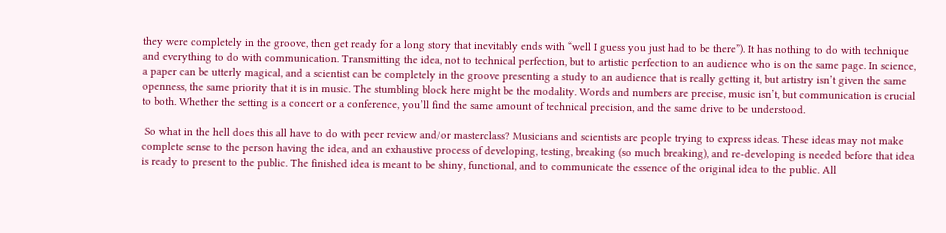they were completely in the groove, then get ready for a long story that inevitably ends with “well I guess you just had to be there”). It has nothing to do with technique and everything to do with communication. Transmitting the idea, not to technical perfection, but to artistic perfection to an audience who is on the same page. In science, a paper can be utterly magical, and a scientist can be completely in the groove presenting a study to an audience that is really getting it, but artistry isn’t given the same openness, the same priority that it is in music. The stumbling block here might be the modality. Words and numbers are precise, music isn’t, but communication is crucial to both. Whether the setting is a concert or a conference, you’ll find the same amount of technical precision, and the same drive to be understood.

 So what in the hell does this all have to do with peer review and/or masterclass? Musicians and scientists are people trying to express ideas. These ideas may not make complete sense to the person having the idea, and an exhaustive process of developing, testing, breaking (so much breaking), and re-developing is needed before that idea is ready to present to the public. The finished idea is meant to be shiny, functional, and to communicate the essence of the original idea to the public. All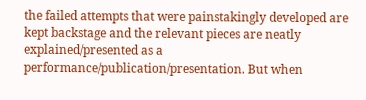the failed attempts that were painstakingly developed are kept backstage and the relevant pieces are neatly explained/presented as a performance/publication/presentation. But when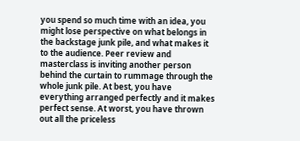you spend so much time with an idea, you might lose perspective on what belongs in the backstage junk pile, and what makes it to the audience. Peer review and masterclass is inviting another person behind the curtain to rummage through the whole junk pile. At best, you have everything arranged perfectly and it makes perfect sense. At worst, you have thrown out all the priceless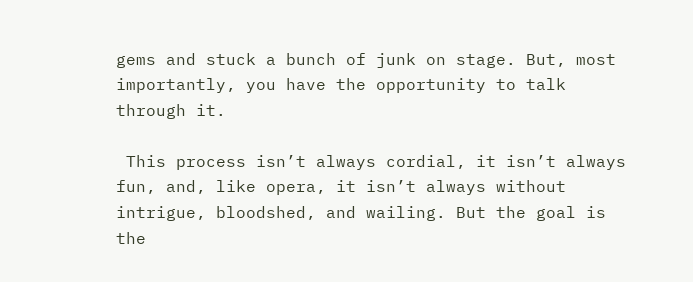gems and stuck a bunch of junk on stage. But, most importantly, you have the opportunity to talk through it.

 This process isn’t always cordial, it isn’t always fun, and, like opera, it isn’t always without intrigue, bloodshed, and wailing. But the goal is the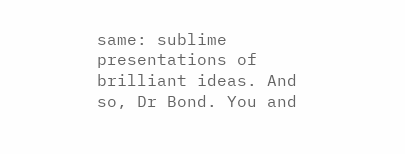same: sublime presentations of brilliant ideas. And so, Dr Bond. You and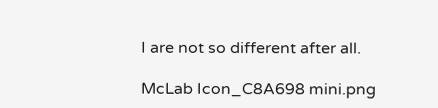I are not so different after all.

McLab Icon_C8A698 mini.png